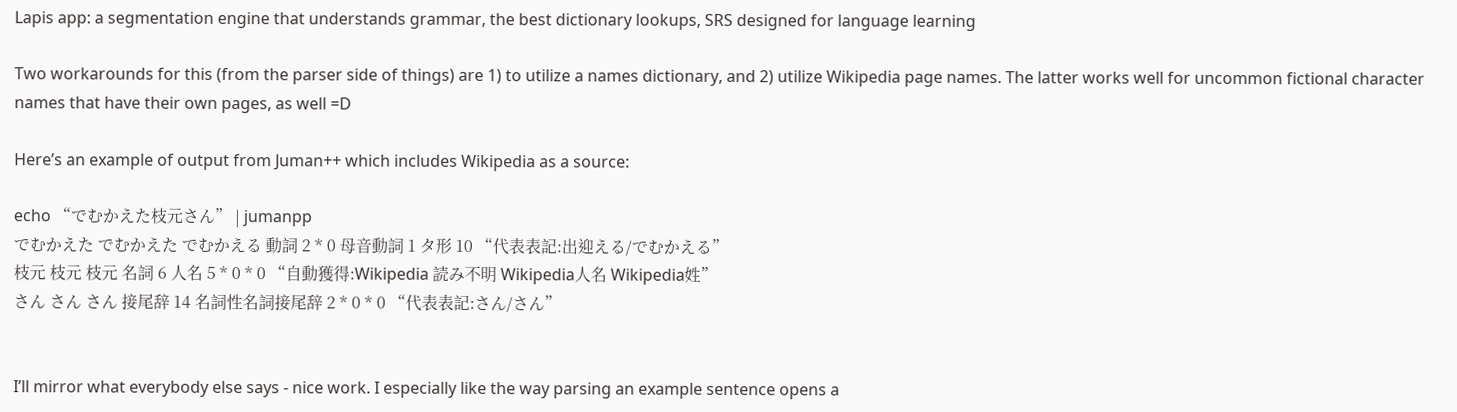Lapis app: a segmentation engine that understands grammar, the best dictionary lookups, SRS designed for language learning

Two workarounds for this (from the parser side of things) are 1) to utilize a names dictionary, and 2) utilize Wikipedia page names. The latter works well for uncommon fictional character names that have their own pages, as well =D

Here’s an example of output from Juman++ which includes Wikipedia as a source:

echo “でむかえた枝元さん” | jumanpp
でむかえた でむかえた でむかえる 動詞 2 * 0 母音動詞 1 タ形 10 “代表表記:出迎える/でむかえる”
枝元 枝元 枝元 名詞 6 人名 5 * 0 * 0 “自動獲得:Wikipedia 読み不明 Wikipedia人名 Wikipedia姓”
さん さん さん 接尾辞 14 名詞性名詞接尾辞 2 * 0 * 0 “代表表記:さん/さん”


I’ll mirror what everybody else says - nice work. I especially like the way parsing an example sentence opens a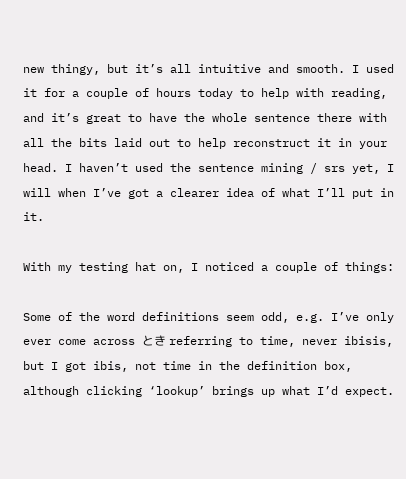new thingy, but it’s all intuitive and smooth. I used it for a couple of hours today to help with reading, and it’s great to have the whole sentence there with all the bits laid out to help reconstruct it in your head. I haven’t used the sentence mining / srs yet, I will when I’ve got a clearer idea of what I’ll put in it.

With my testing hat on, I noticed a couple of things:

Some of the word definitions seem odd, e.g. I’ve only ever come across とき referring to time, never ibisis, but I got ibis, not time in the definition box, although clicking ‘lookup’ brings up what I’d expect.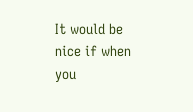It would be nice if when you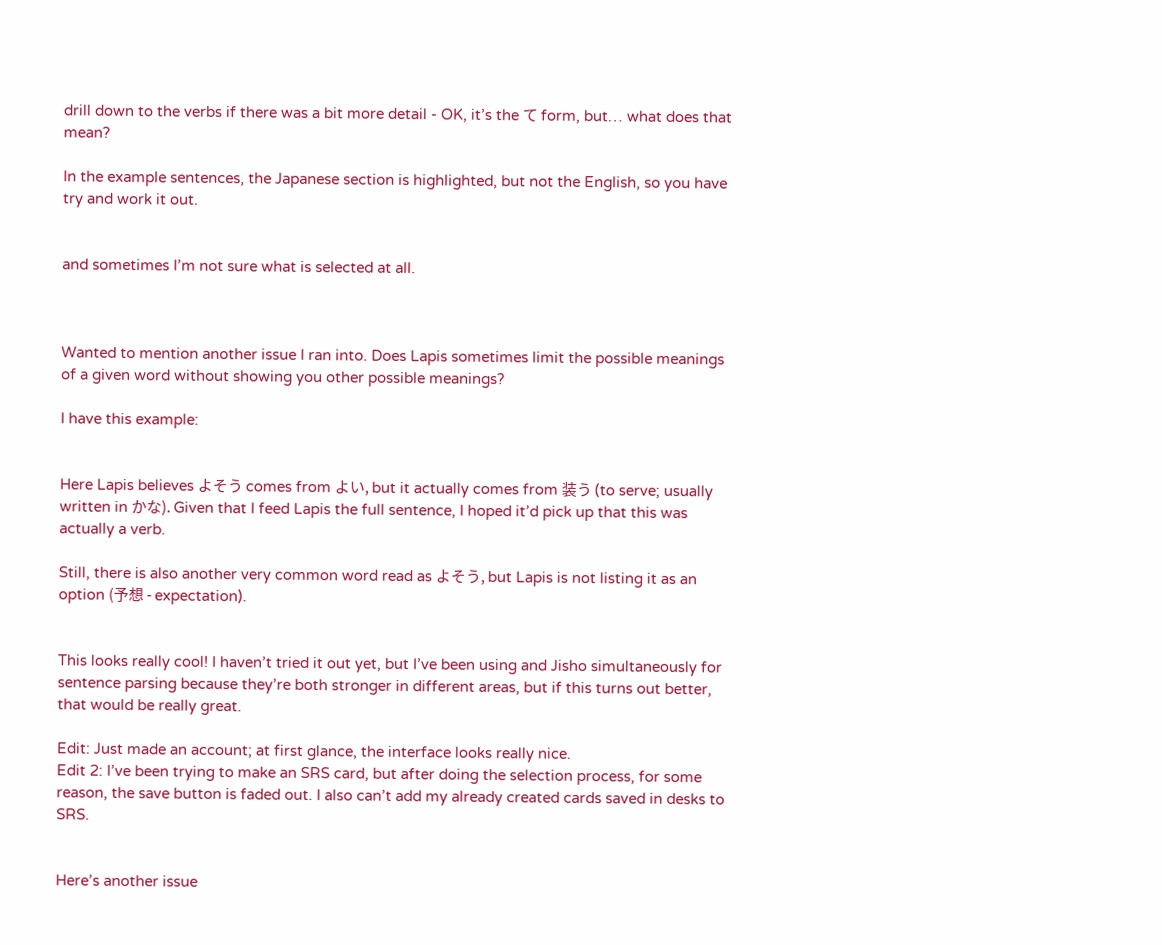drill down to the verbs if there was a bit more detail - OK, it’s the て form, but… what does that mean?

In the example sentences, the Japanese section is highlighted, but not the English, so you have try and work it out.


and sometimes I’m not sure what is selected at all.



Wanted to mention another issue I ran into. Does Lapis sometimes limit the possible meanings of a given word without showing you other possible meanings?

I have this example:


Here Lapis believes よそう comes from よい, but it actually comes from 装う (to serve; usually written in かな). Given that I feed Lapis the full sentence, I hoped it’d pick up that this was actually a verb.

Still, there is also another very common word read as よそう, but Lapis is not listing it as an option (予想 - expectation).


This looks really cool! I haven’t tried it out yet, but I’ve been using and Jisho simultaneously for sentence parsing because they’re both stronger in different areas, but if this turns out better, that would be really great.

Edit: Just made an account; at first glance, the interface looks really nice.
Edit 2: I’ve been trying to make an SRS card, but after doing the selection process, for some reason, the save button is faded out. I also can’t add my already created cards saved in desks to SRS.


Here’s another issue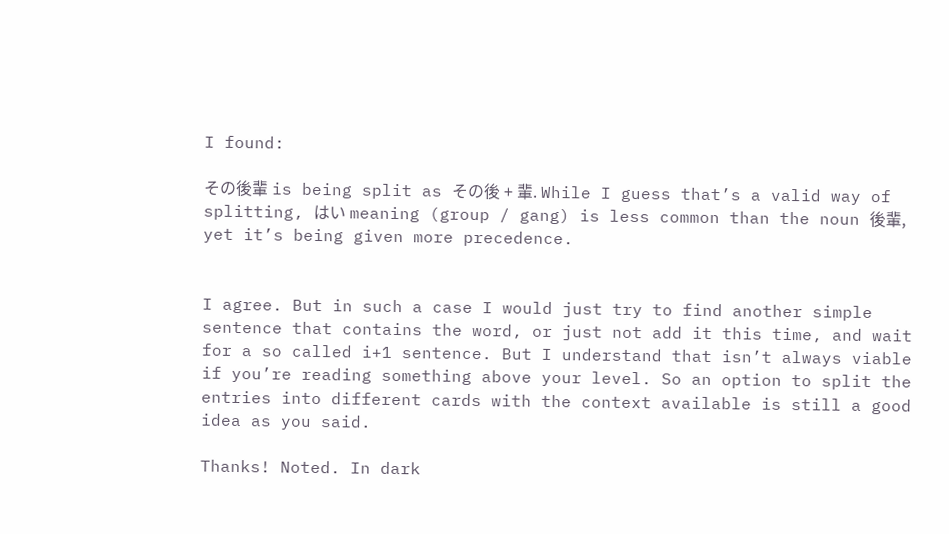I found:

その後輩 is being split as その後 + 輩. While I guess that’s a valid way of splitting, はい meaning (group / gang) is less common than the noun 後輩, yet it’s being given more precedence.


I agree. But in such a case I would just try to find another simple sentence that contains the word, or just not add it this time, and wait for a so called i+1 sentence. But I understand that isn’t always viable if you’re reading something above your level. So an option to split the entries into different cards with the context available is still a good idea as you said.

Thanks! Noted. In dark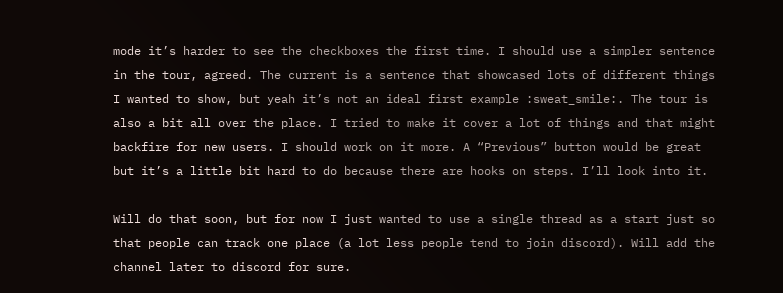mode it’s harder to see the checkboxes the first time. I should use a simpler sentence in the tour, agreed. The current is a sentence that showcased lots of different things I wanted to show, but yeah it’s not an ideal first example :sweat_smile:. The tour is also a bit all over the place. I tried to make it cover a lot of things and that might backfire for new users. I should work on it more. A “Previous” button would be great but it’s a little bit hard to do because there are hooks on steps. I’ll look into it.

Will do that soon, but for now I just wanted to use a single thread as a start just so that people can track one place (a lot less people tend to join discord). Will add the channel later to discord for sure.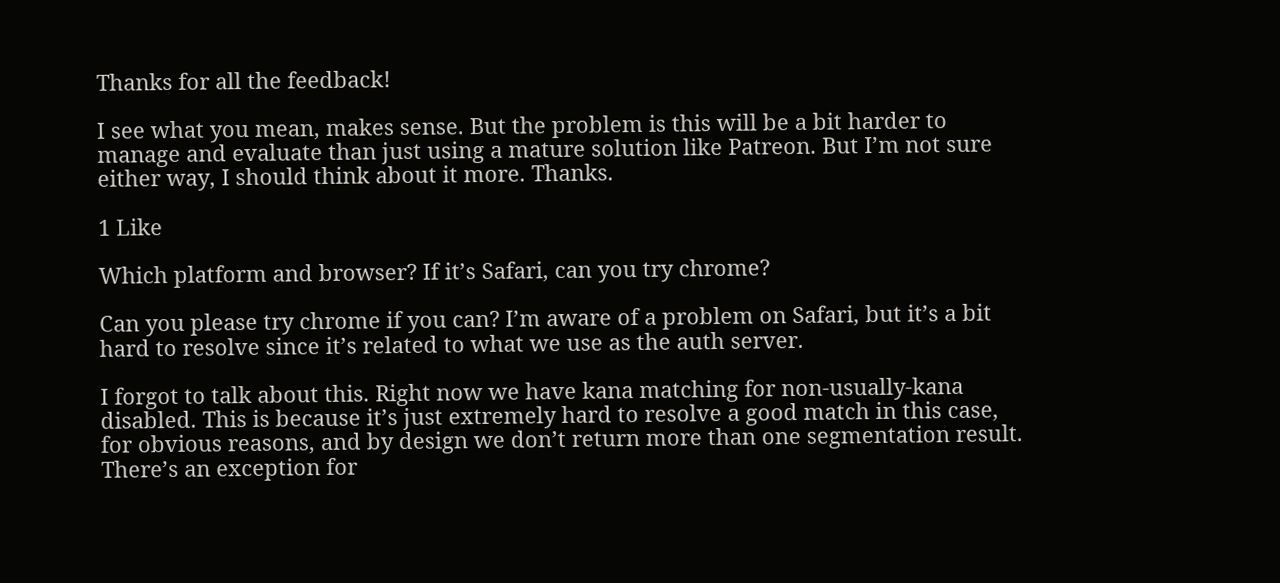Thanks for all the feedback!

I see what you mean, makes sense. But the problem is this will be a bit harder to manage and evaluate than just using a mature solution like Patreon. But I’m not sure either way, I should think about it more. Thanks.

1 Like

Which platform and browser? If it’s Safari, can you try chrome?

Can you please try chrome if you can? I’m aware of a problem on Safari, but it’s a bit hard to resolve since it’s related to what we use as the auth server.

I forgot to talk about this. Right now we have kana matching for non-usually-kana disabled. This is because it’s just extremely hard to resolve a good match in this case, for obvious reasons, and by design we don’t return more than one segmentation result. There’s an exception for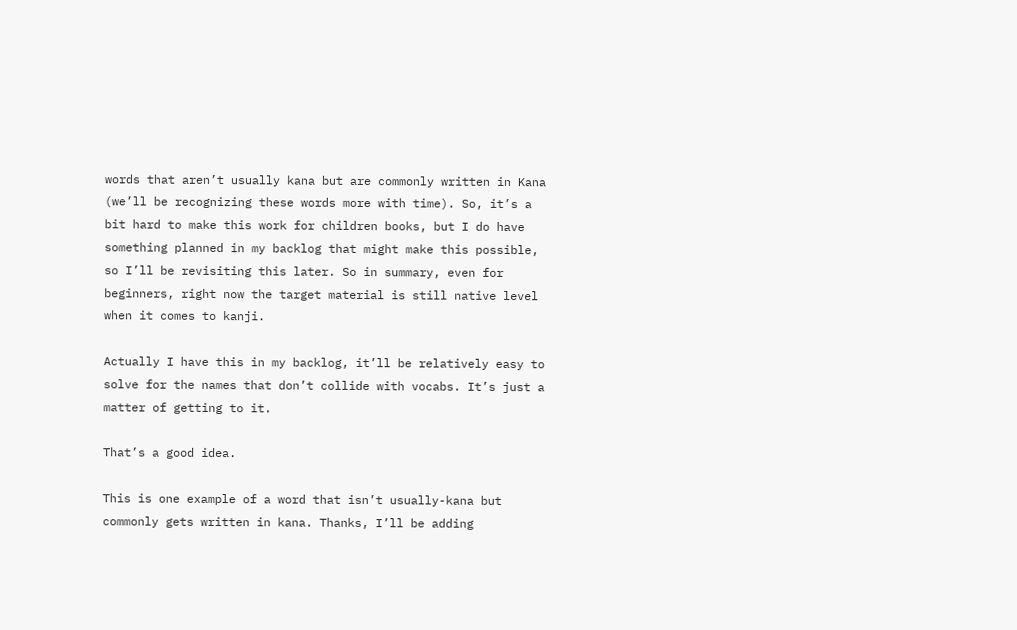words that aren’t usually kana but are commonly written in Kana (we’ll be recognizing these words more with time). So, it’s a bit hard to make this work for children books, but I do have something planned in my backlog that might make this possible, so I’ll be revisiting this later. So in summary, even for beginners, right now the target material is still native level when it comes to kanji.

Actually I have this in my backlog, it’ll be relatively easy to solve for the names that don’t collide with vocabs. It’s just a matter of getting to it.

That’s a good idea.

This is one example of a word that isn’t usually-kana but commonly gets written in kana. Thanks, I’ll be adding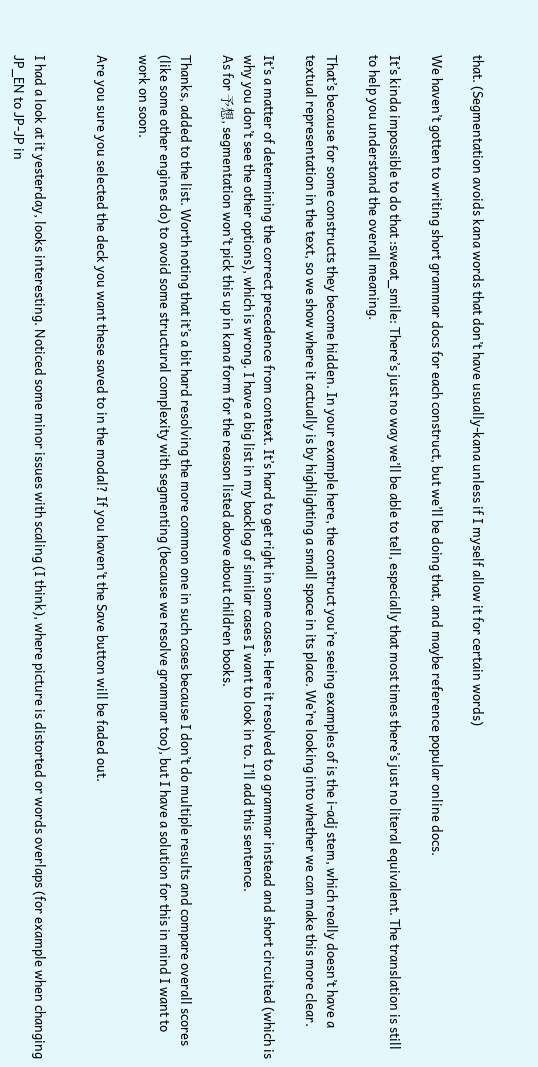that. (Segmentation avoids kana words that don’t have usually-kana unless if I myself allow it for certain words)

We haven’t gotten to writing short grammar docs for each construct, but we’ll be doing that, and maybe reference popular online docs.

It’s kinda impossible to do that :sweat_smile: There’s just no way we’ll be able to tell, especially that most times there’s just no literal equivalent. The translation is still to help you understand the overall meaning.

That’s because for some constructs they become hidden. In your example here, the construct you’re seeing examples of is the i-adj stem, which really doesn’t have a textual representation in the text, so we show where it actually is by highlighting a small space in its place. We’re looking into whether we can make this more clear.

It’s a matter of determining the correct precedence from context. It’s hard to get right in some cases. Here it resolved to a grammar instead and short circuited (which is why you don’t see the other options), which is wrong. I have a big list in my backlog of similar cases I want to look in to. I’ll add this sentence.
As for 予想, segmentation won’t pick this up in kana form for the reason listed above about children books.

Thanks, added to the list. Worth noting that it’s a bit hard resolving the more common one in such cases because I don’t do multiple results and compare overall scores (like some other engines do) to avoid some structural complexity with segmenting (because we resolve grammar too), but I have a solution for this in mind I want to work on soon.

Are you sure you selected the deck you want these saved to in the modal? If you haven’t the Save button will be faded out.


I had a look at it yesterday, looks interesting. Noticed some minor issues with scaling (I think), where picture is distorted or words overlaps (for example when changing JP_EN to JP-JP in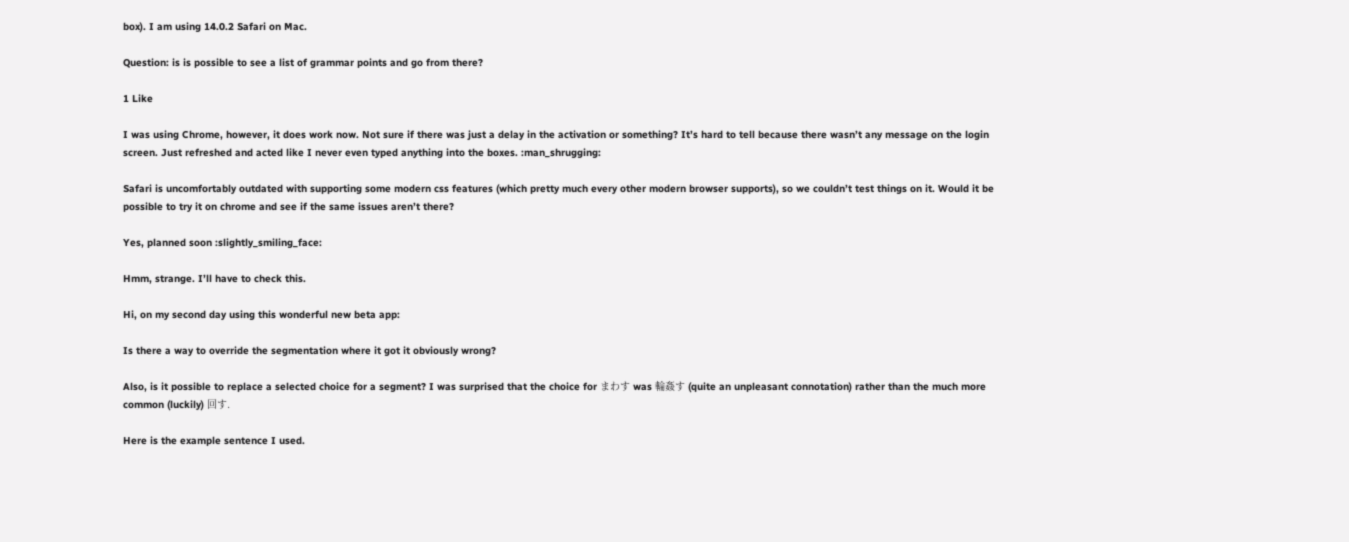box). I am using 14.0.2 Safari on Mac.

Question: is is possible to see a list of grammar points and go from there?

1 Like

I was using Chrome, however, it does work now. Not sure if there was just a delay in the activation or something? It’s hard to tell because there wasn’t any message on the login screen. Just refreshed and acted like I never even typed anything into the boxes. :man_shrugging:

Safari is uncomfortably outdated with supporting some modern css features (which pretty much every other modern browser supports), so we couldn’t test things on it. Would it be possible to try it on chrome and see if the same issues aren’t there?

Yes, planned soon :slightly_smiling_face:

Hmm, strange. I’ll have to check this.

Hi, on my second day using this wonderful new beta app:

Is there a way to override the segmentation where it got it obviously wrong?

Also, is it possible to replace a selected choice for a segment? I was surprised that the choice for まわす was 輪姦す (quite an unpleasant connotation) rather than the much more common (luckily) 回す.

Here is the example sentence I used.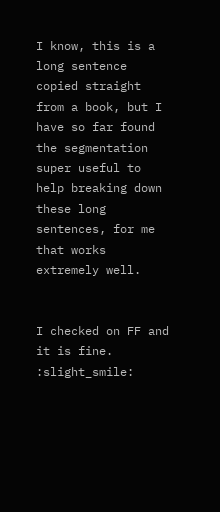I know, this is a long sentence copied straight from a book, but I have so far found the segmentation super useful to help breaking down these long sentences, for me that works extremely well.


I checked on FF and it is fine. :slight_smile: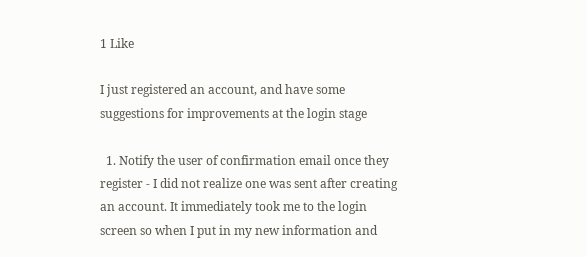1 Like

I just registered an account, and have some suggestions for improvements at the login stage

  1. Notify the user of confirmation email once they register - I did not realize one was sent after creating an account. It immediately took me to the login screen so when I put in my new information and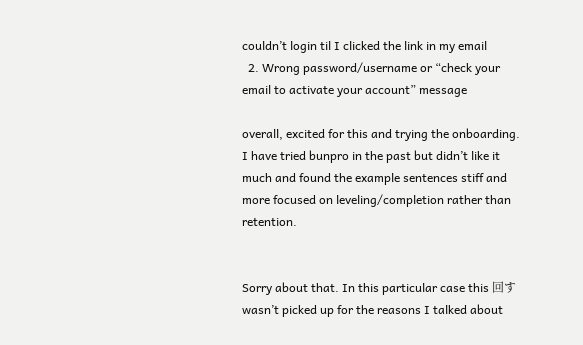couldn’t login til I clicked the link in my email
  2. Wrong password/username or “check your email to activate your account” message

overall, excited for this and trying the onboarding. I have tried bunpro in the past but didn’t like it much and found the example sentences stiff and more focused on leveling/completion rather than retention.


Sorry about that. In this particular case this 回す wasn’t picked up for the reasons I talked about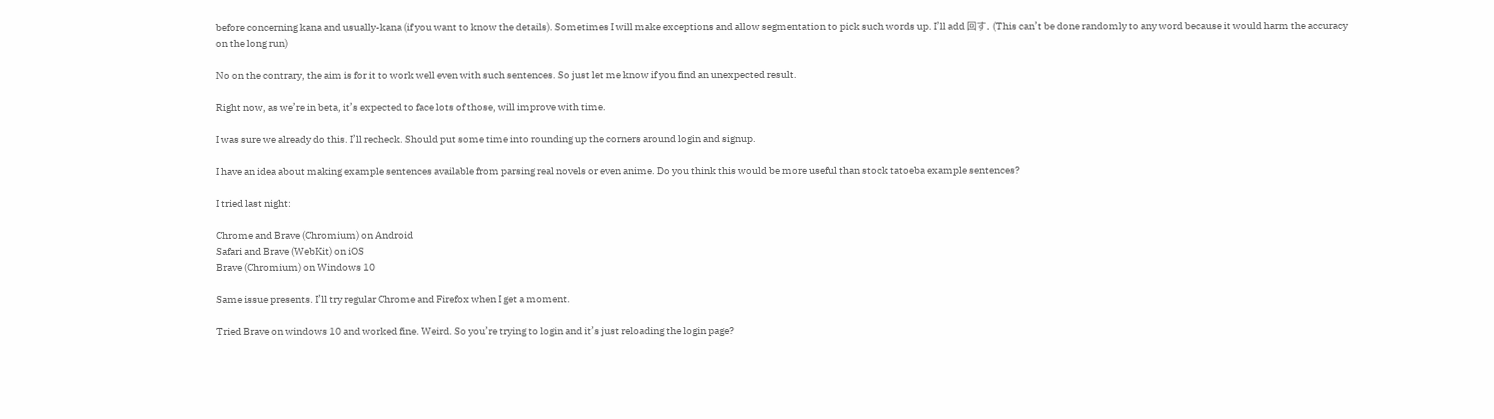before concerning kana and usually-kana (if you want to know the details). Sometimes I will make exceptions and allow segmentation to pick such words up. I’ll add 回す. (This can’t be done randomly to any word because it would harm the accuracy on the long run)

No on the contrary, the aim is for it to work well even with such sentences. So just let me know if you find an unexpected result.

Right now, as we’re in beta, it’s expected to face lots of those, will improve with time.

I was sure we already do this. I’ll recheck. Should put some time into rounding up the corners around login and signup.

I have an idea about making example sentences available from parsing real novels or even anime. Do you think this would be more useful than stock tatoeba example sentences?

I tried last night:

Chrome and Brave (Chromium) on Android
Safari and Brave (WebKit) on iOS
Brave (Chromium) on Windows 10

Same issue presents. I’ll try regular Chrome and Firefox when I get a moment.

Tried Brave on windows 10 and worked fine. Weird. So you’re trying to login and it’s just reloading the login page?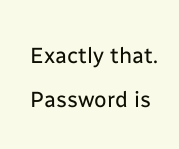Exactly that. Password is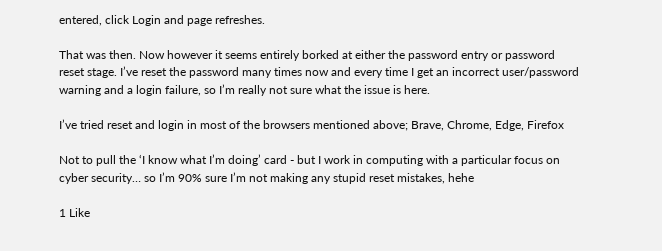entered, click Login and page refreshes.

That was then. Now however it seems entirely borked at either the password entry or password reset stage. I’ve reset the password many times now and every time I get an incorrect user/password warning and a login failure, so I’m really not sure what the issue is here.

I’ve tried reset and login in most of the browsers mentioned above; Brave, Chrome, Edge, Firefox

Not to pull the ‘I know what I’m doing’ card - but I work in computing with a particular focus on cyber security… so I’m 90% sure I’m not making any stupid reset mistakes, hehe

1 Like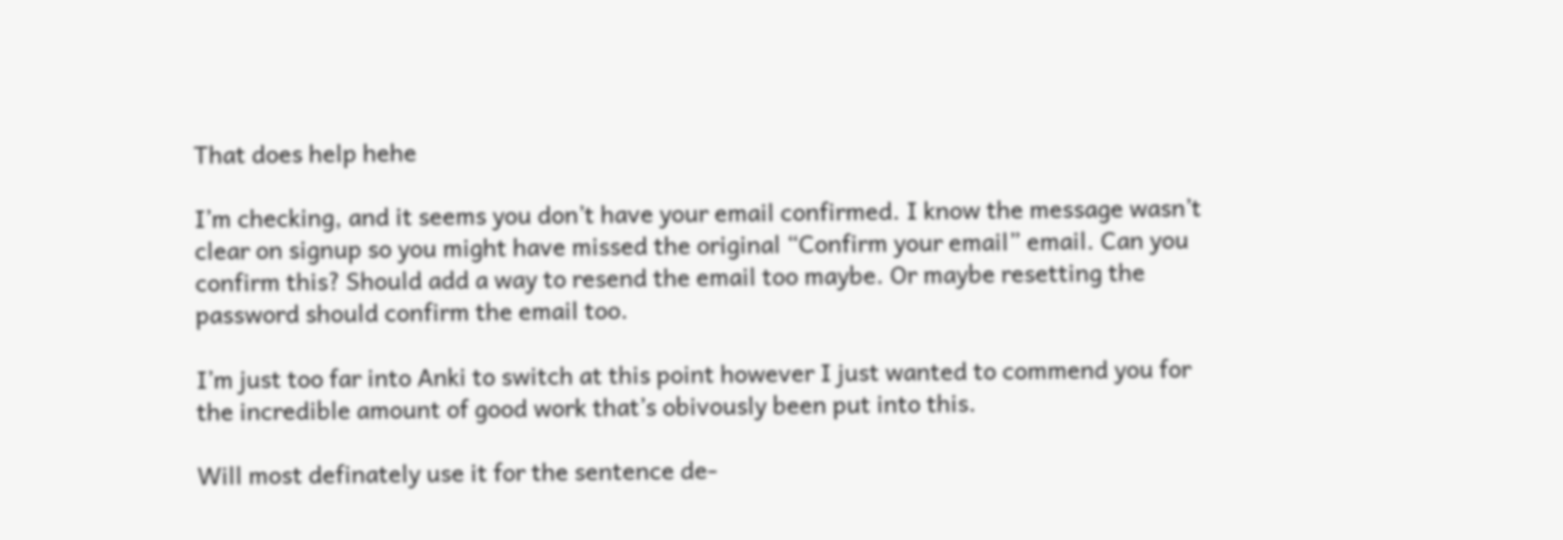That does help hehe

I’m checking, and it seems you don’t have your email confirmed. I know the message wasn’t clear on signup so you might have missed the original “Confirm your email” email. Can you confirm this? Should add a way to resend the email too maybe. Or maybe resetting the password should confirm the email too.

I’m just too far into Anki to switch at this point however I just wanted to commend you for the incredible amount of good work that’s obivously been put into this.

Will most definately use it for the sentence de-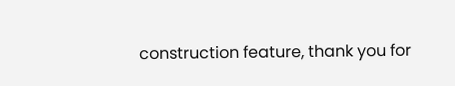construction feature, thank you for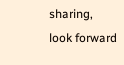sharing, look forward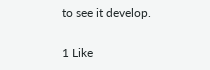to see it develop.

1 Like